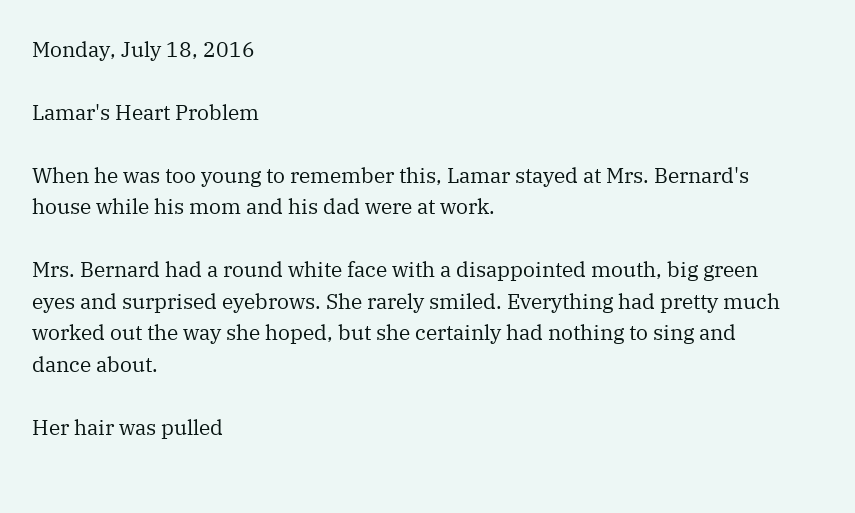Monday, July 18, 2016

Lamar's Heart Problem

When he was too young to remember this, Lamar stayed at Mrs. Bernard's house while his mom and his dad were at work.

Mrs. Bernard had a round white face with a disappointed mouth, big green eyes and surprised eyebrows. She rarely smiled. Everything had pretty much worked out the way she hoped, but she certainly had nothing to sing and dance about.

Her hair was pulled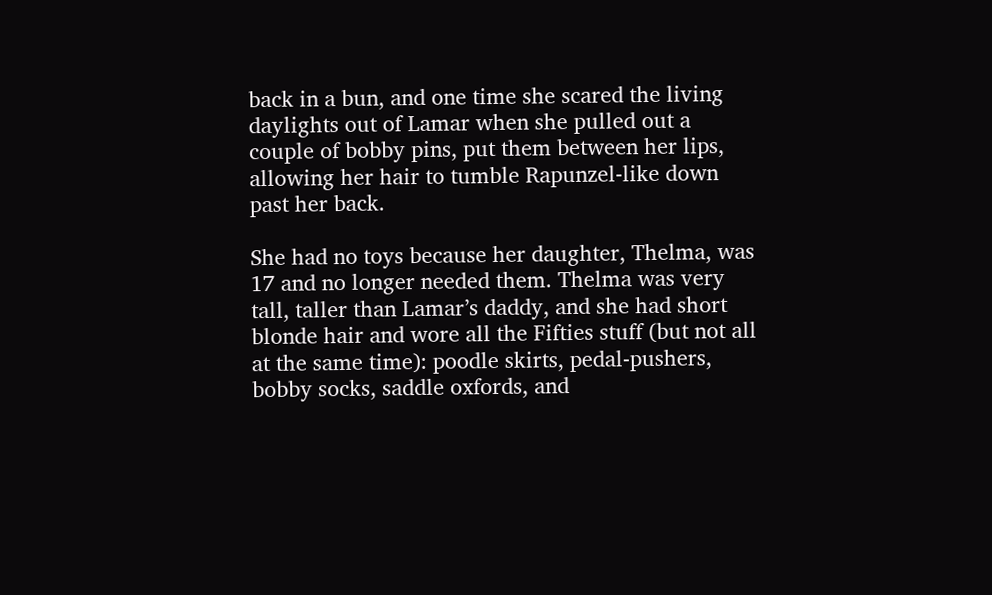back in a bun, and one time she scared the living daylights out of Lamar when she pulled out a couple of bobby pins, put them between her lips, allowing her hair to tumble Rapunzel-like down past her back.

She had no toys because her daughter, Thelma, was 17 and no longer needed them. Thelma was very tall, taller than Lamar’s daddy, and she had short blonde hair and wore all the Fifties stuff (but not all at the same time): poodle skirts, pedal-pushers, bobby socks, saddle oxfords, and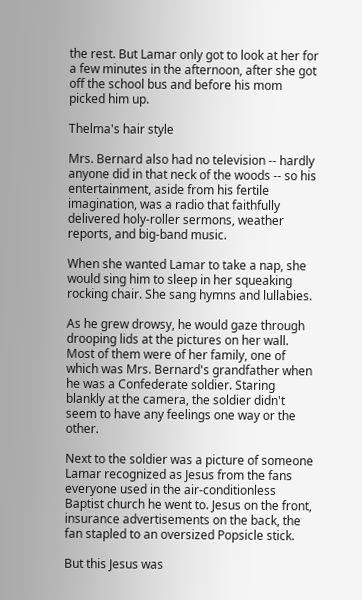the rest. But Lamar only got to look at her for a few minutes in the afternoon, after she got off the school bus and before his mom picked him up.

Thelma's hair style

Mrs. Bernard also had no television -- hardly anyone did in that neck of the woods -- so his entertainment, aside from his fertile imagination, was a radio that faithfully delivered holy-roller sermons, weather reports, and big-band music.

When she wanted Lamar to take a nap, she would sing him to sleep in her squeaking rocking chair. She sang hymns and lullabies.

As he grew drowsy, he would gaze through drooping lids at the pictures on her wall. Most of them were of her family, one of which was Mrs. Bernard's grandfather when he was a Confederate soldier. Staring blankly at the camera, the soldier didn't seem to have any feelings one way or the other.

Next to the soldier was a picture of someone Lamar recognized as Jesus from the fans everyone used in the air-conditionless Baptist church he went to. Jesus on the front, insurance advertisements on the back, the fan stapled to an oversized Popsicle stick.

But this Jesus was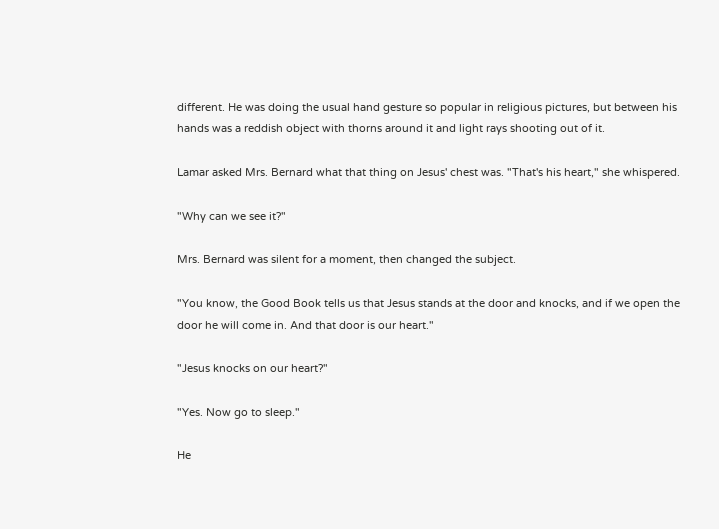different. He was doing the usual hand gesture so popular in religious pictures, but between his hands was a reddish object with thorns around it and light rays shooting out of it.

Lamar asked Mrs. Bernard what that thing on Jesus' chest was. "That's his heart," she whispered.

"Why can we see it?"

Mrs. Bernard was silent for a moment, then changed the subject.

"You know, the Good Book tells us that Jesus stands at the door and knocks, and if we open the door he will come in. And that door is our heart."

"Jesus knocks on our heart?"

"Yes. Now go to sleep."

He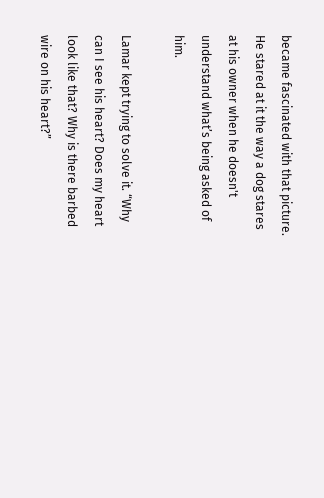became fascinated with that picture. He stared at it the way a dog stares at his owner when he doesn't understand what’s being asked of him.

Lamar kept trying to solve it. “Why can I see his heart? Does my heart look like that? Why is there barbed wire on his heart?”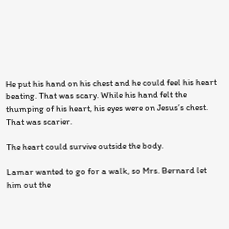He put his hand on his chest and he could feel his heart beating. That was scary. While his hand felt the thumping of his heart, his eyes were on Jesus’s chest. That was scarier.

The heart could survive outside the body.

Lamar wanted to go for a walk, so Mrs. Bernard let him out the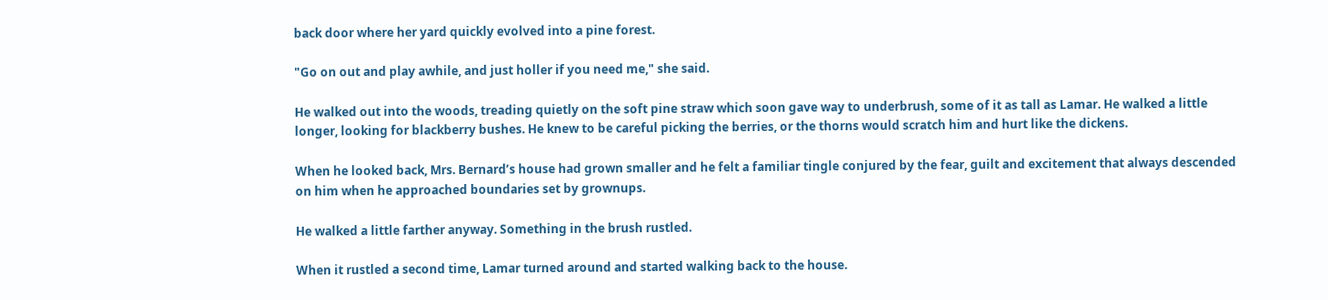back door where her yard quickly evolved into a pine forest.

"Go on out and play awhile, and just holler if you need me," she said.

He walked out into the woods, treading quietly on the soft pine straw which soon gave way to underbrush, some of it as tall as Lamar. He walked a little longer, looking for blackberry bushes. He knew to be careful picking the berries, or the thorns would scratch him and hurt like the dickens.

When he looked back, Mrs. Bernard’s house had grown smaller and he felt a familiar tingle conjured by the fear, guilt and excitement that always descended on him when he approached boundaries set by grownups.

He walked a little farther anyway. Something in the brush rustled.

When it rustled a second time, Lamar turned around and started walking back to the house.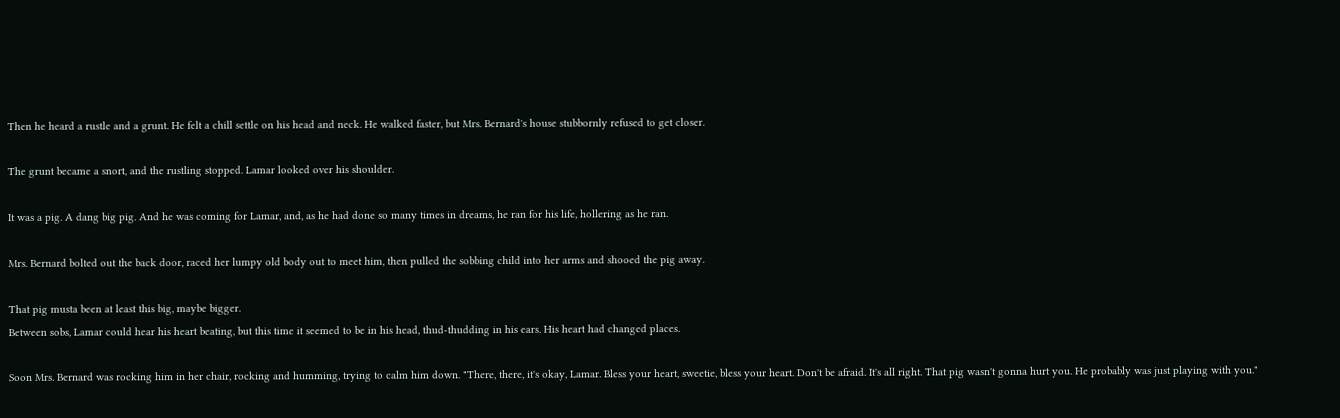Then he heard a rustle and a grunt. He felt a chill settle on his head and neck. He walked faster, but Mrs. Bernard's house stubbornly refused to get closer.

The grunt became a snort, and the rustling stopped. Lamar looked over his shoulder.

It was a pig. A dang big pig. And he was coming for Lamar, and, as he had done so many times in dreams, he ran for his life, hollering as he ran.

Mrs. Bernard bolted out the back door, raced her lumpy old body out to meet him, then pulled the sobbing child into her arms and shooed the pig away.

That pig musta been at least this big, maybe bigger.
Between sobs, Lamar could hear his heart beating, but this time it seemed to be in his head, thud-thudding in his ears. His heart had changed places.

Soon Mrs. Bernard was rocking him in her chair, rocking and humming, trying to calm him down. "There, there, it's okay, Lamar. Bless your heart, sweetie, bless your heart. Don't be afraid. It's all right. That pig wasn't gonna hurt you. He probably was just playing with you."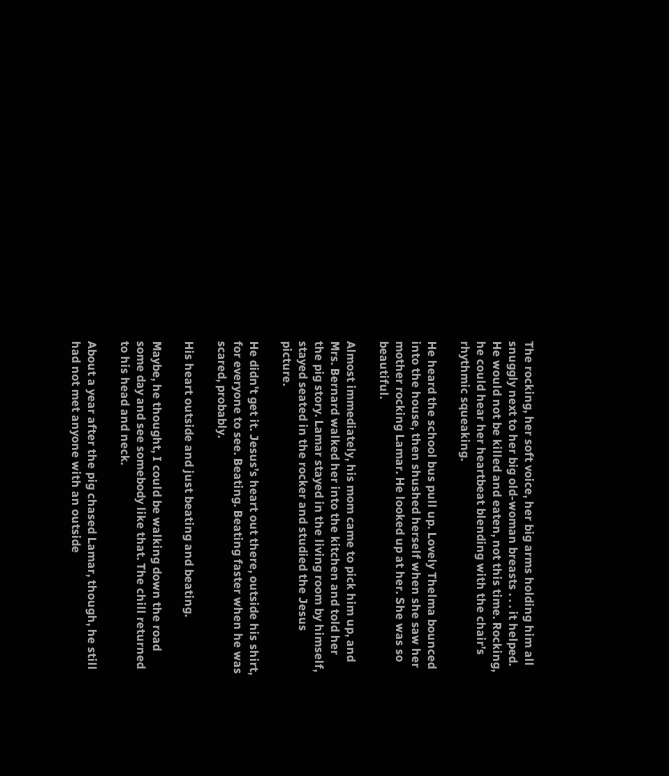The rocking, her soft voice, her big arms holding him all snuggly next to her big old-woman breasts . . . it helped. He would not be killed and eaten, not this time. Rocking, he could hear her heartbeat blending with the chair’s rhythmic squeaking.

He heard the school bus pull up. Lovely Thelma bounced into the house, then shushed herself when she saw her mother rocking Lamar. He looked up at her. She was so beautiful.

Almost immediately, his mom came to pick him up, and Mrs. Bernard walked her into the kitchen and told her the pig story. Lamar stayed in the living room by himself, stayed seated in the rocker and studied the Jesus picture.

He didn't get it. Jesus’s heart out there, outside his shirt, for everyone to see. Beating. Beating faster when he was scared, probably.

His heart outside and just beating and beating.

Maybe, he thought, I could be walking down the road some day and see somebody like that. The chill returned to his head and neck.

About a year after the pig chased Lamar, though, he still had not met anyone with an outside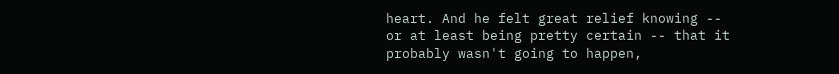heart. And he felt great relief knowing -- or at least being pretty certain -- that it probably wasn't going to happen,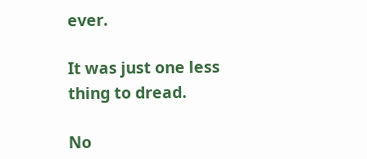ever.

It was just one less thing to dread.

No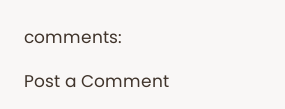comments:

Post a Comment